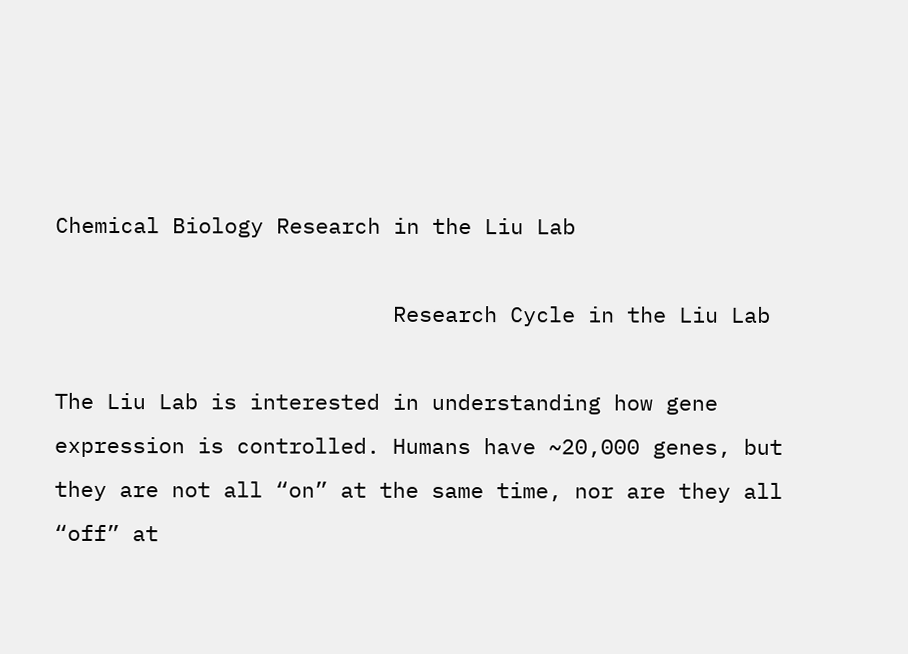Chemical Biology Research in the Liu Lab

                          Research Cycle in the Liu Lab

The Liu Lab is interested in understanding how gene expression is controlled. Humans have ~20,000 genes, but they are not all “on” at the same time, nor are they all “off” at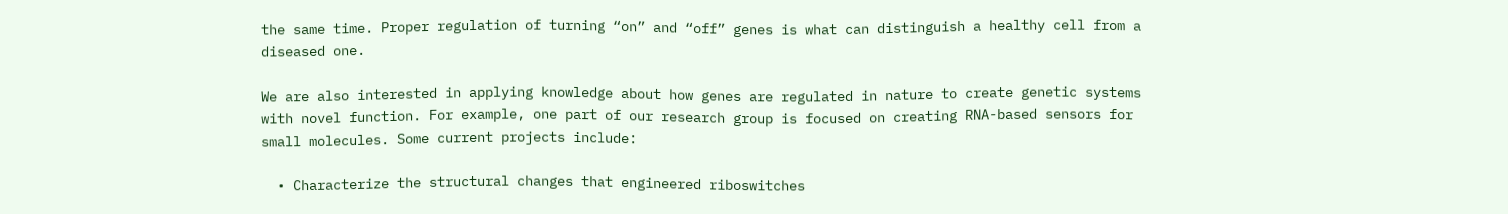the same time. Proper regulation of turning “on” and “off” genes is what can distinguish a healthy cell from a diseased one.

We are also interested in applying knowledge about how genes are regulated in nature to create genetic systems with novel function. For example, one part of our research group is focused on creating RNA-based sensors for small molecules. Some current projects include:

  • Characterize the structural changes that engineered riboswitches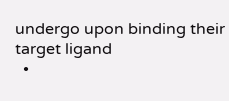undergo upon binding their target ligand
  •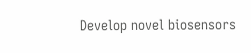Develop novel biosensors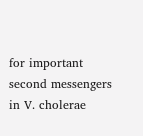for important second messengers in V. cholerae